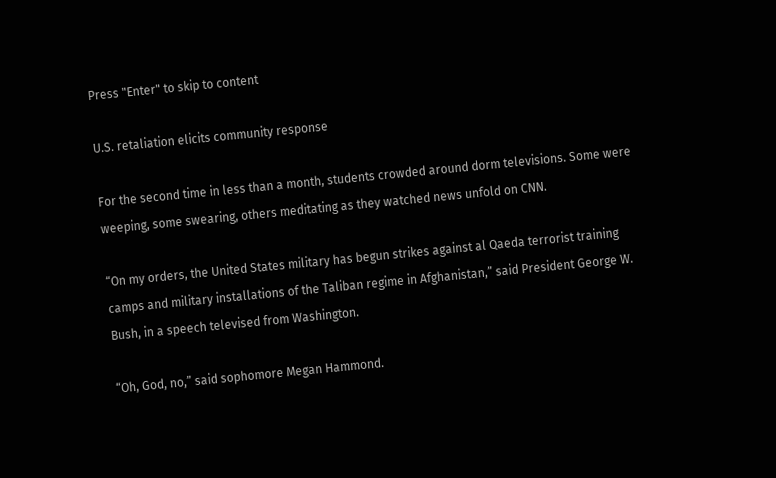Press "Enter" to skip to content

U.S. retaliation elicits community response

For the second time in less than a month, students crowded around dorm televisions. Some were weeping, some swearing, others meditating as they watched news unfold on CNN.

“On my orders, the United States military has begun strikes against al Qaeda terrorist training camps and military installations of the Taliban regime in Afghanistan,” said President George W. Bush, in a speech televised from Washington.

“Oh, God, no,” said sophomore Megan Hammond.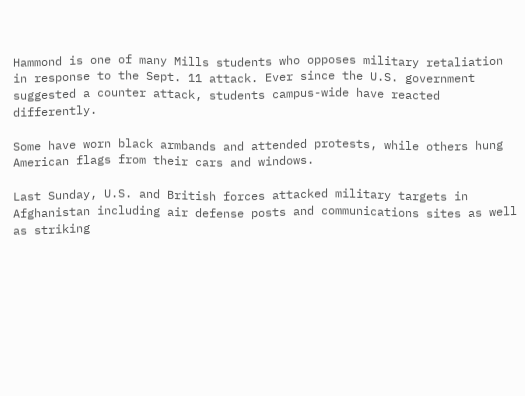Hammond is one of many Mills students who opposes military retaliation in response to the Sept. 11 attack. Ever since the U.S. government suggested a counter attack, students campus-wide have reacted differently.

Some have worn black armbands and attended protests, while others hung American flags from their cars and windows.

Last Sunday, U.S. and British forces attacked military targets in Afghanistan including air defense posts and communications sites as well as striking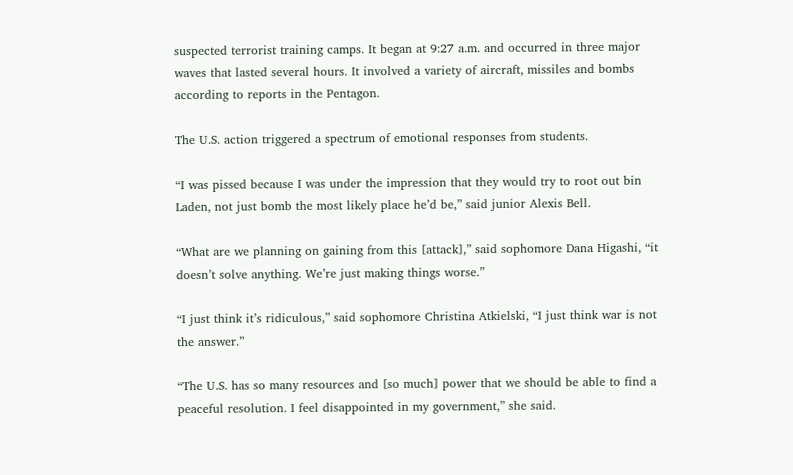suspected terrorist training camps. It began at 9:27 a.m. and occurred in three major waves that lasted several hours. It involved a variety of aircraft, missiles and bombs according to reports in the Pentagon.

The U.S. action triggered a spectrum of emotional responses from students.

“I was pissed because I was under the impression that they would try to root out bin Laden, not just bomb the most likely place he’d be,” said junior Alexis Bell.

“What are we planning on gaining from this [attack],” said sophomore Dana Higashi, “it doesn’t solve anything. We’re just making things worse.”

“I just think it’s ridiculous,” said sophomore Christina Atkielski, “I just think war is not the answer.”

“The U.S. has so many resources and [so much] power that we should be able to find a peaceful resolution. I feel disappointed in my government,” she said.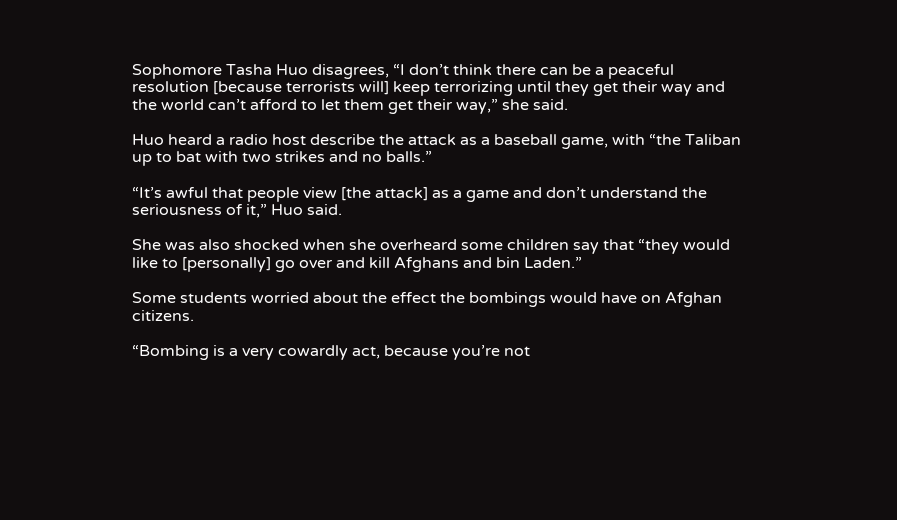Sophomore Tasha Huo disagrees, “I don’t think there can be a peaceful resolution [because terrorists will] keep terrorizing until they get their way and the world can’t afford to let them get their way,” she said.

Huo heard a radio host describe the attack as a baseball game, with “the Taliban up to bat with two strikes and no balls.”

“It’s awful that people view [the attack] as a game and don’t understand the seriousness of it,” Huo said.

She was also shocked when she overheard some children say that “they would like to [personally] go over and kill Afghans and bin Laden.”

Some students worried about the effect the bombings would have on Afghan citizens.

“Bombing is a very cowardly act, because you’re not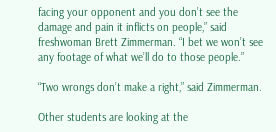facing your opponent and you don’t see the damage and pain it inflicts on people,” said freshwoman Brett Zimmerman. “I bet we won’t see any footage of what we’ll do to those people.”

“Two wrongs don’t make a right,” said Zimmerman.

Other students are looking at the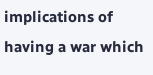implications of having a war which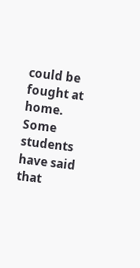could be fought at home. Some students have said that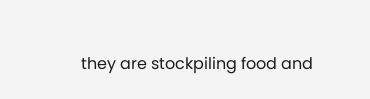they are stockpiling food and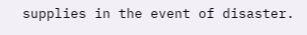supplies in the event of disaster.